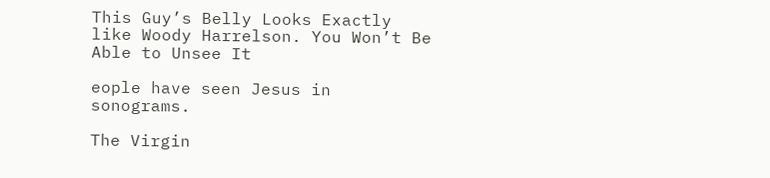This Guy’s Belly Looks Exactly like Woody Harrelson. You Won’t Be Able to Unsee It

eople have seen Jesus in sonograms.

The Virgin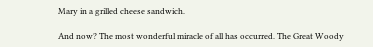Mary in a grilled cheese sandwich.

And now? The most wonderful miracle of all has occurred. The Great Woody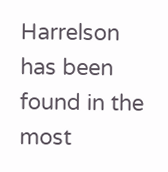Harrelson has been found in the most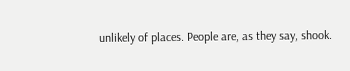unlikely of places. People are, as they say, shook.